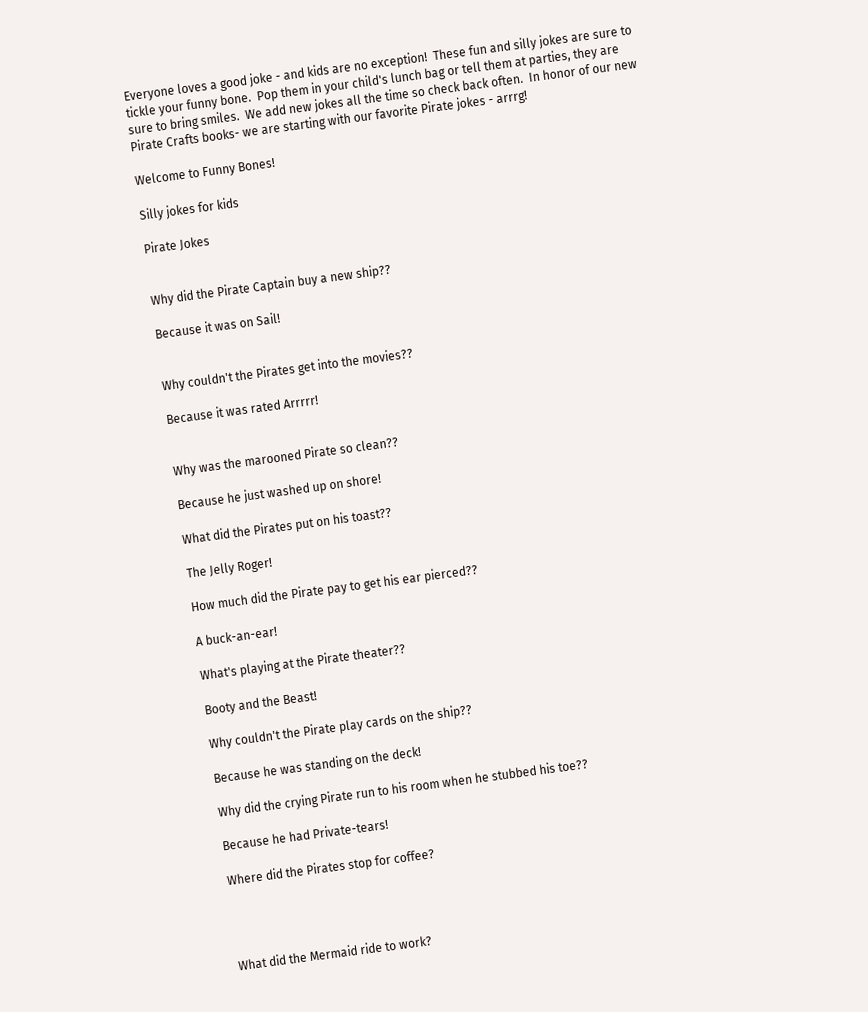Everyone loves a good joke - and kids are no exception!  These fun and silly jokes are sure to tickle your funny bone.  Pop them in your child's lunch bag or tell them at parties, they are sure to bring smiles.  We add new jokes all the time so check back often.  In honor of our new Pirate Crafts books- we are starting with our favorite Pirate jokes - arrrg!

Welcome to Funny Bones!

Silly jokes for kids

Pirate Jokes


Why did the Pirate Captain buy a new ship??

Because it was on Sail!


Why couldn't the Pirates get into the movies??

Because it was rated Arrrrr!


Why was the marooned Pirate so clean??

Because he just washed up on shore!

What did the Pirates put on his toast??

The Jelly Roger!

How much did the Pirate pay to get his ear pierced??

A buck-an-ear!

What's playing at the Pirate theater??

Booty and the Beast!

Why couldn't the Pirate play cards on the ship??

Because he was standing on the deck!

Why did the crying Pirate run to his room when he stubbed his toe??

Because he had Private-tears!

Where did the Pirates stop for coffee?




What did the Mermaid ride to work?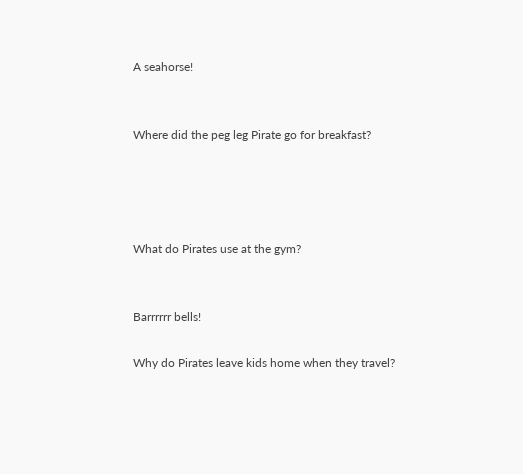A seahorse!


Where did the peg leg Pirate go for breakfast?




What do Pirates use at the gym?


Barrrrrr bells!

Why do Pirates leave kids home when they travel?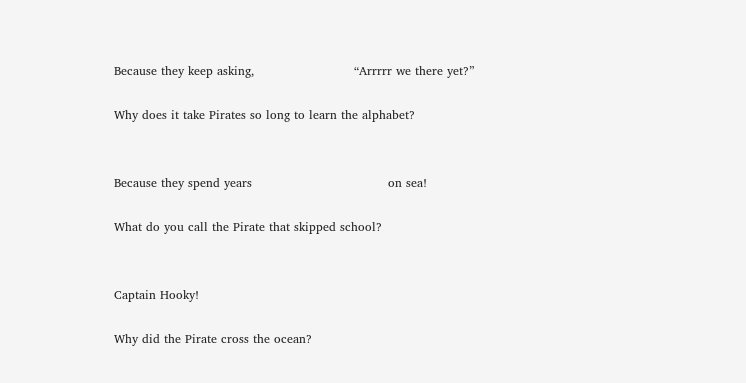Because they keep asking,                         “Arrrrr we there yet?”

Why does it take Pirates so long to learn the alphabet?


Because they spend years                                  on sea!

What do you call the Pirate that skipped school?


Captain Hooky!

Why did the Pirate cross the ocean?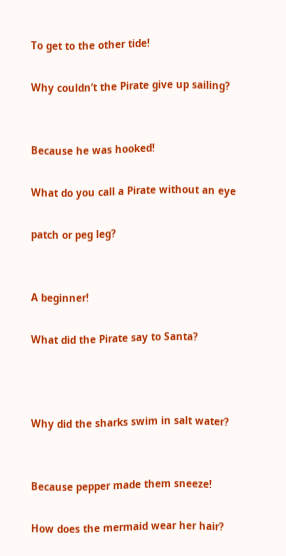To get to the other tide!

Why couldn’t the Pirate give up sailing?


Because he was hooked!

What do you call a Pirate without an eye

patch or peg leg?


A beginner!

What did the Pirate say to Santa?



Why did the sharks swim in salt water?


Because pepper made them sneeze!

How does the mermaid wear her hair?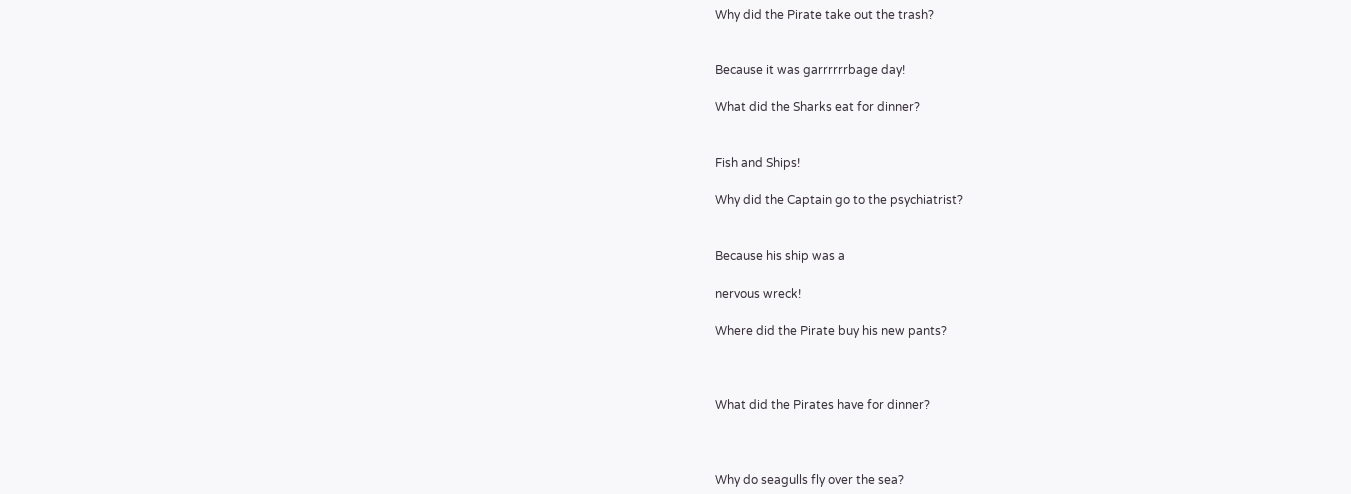Why did the Pirate take out the trash?


Because it was garrrrrrbage day!

What did the Sharks eat for dinner?


Fish and Ships!

Why did the Captain go to the psychiatrist?


Because his ship was a

nervous wreck!

Where did the Pirate buy his new pants?



What did the Pirates have for dinner?



Why do seagulls fly over the sea?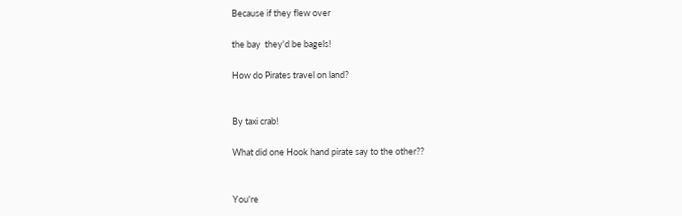Because if they flew over

the bay  they'd be bagels!

How do Pirates travel on land?


By taxi crab!

What did one Hook hand pirate say to the other??


You're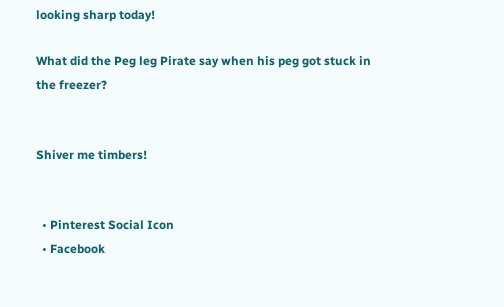looking sharp today!

What did the Peg leg Pirate say when his peg got stuck in the freezer?


Shiver me timbers!


  • Pinterest Social Icon
  • Facebook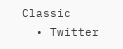Classic
  • Twitter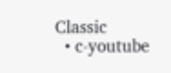Classic
  • c-youtube